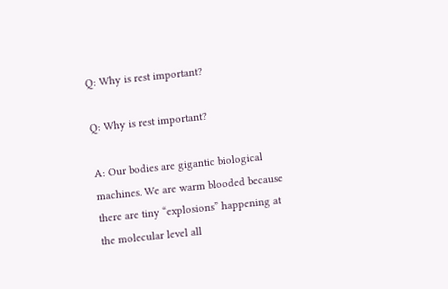Q: Why is rest important?

Q: Why is rest important?

A: Our bodies are gigantic biological machines. We are warm blooded because there are tiny “explosions” happening at the molecular level all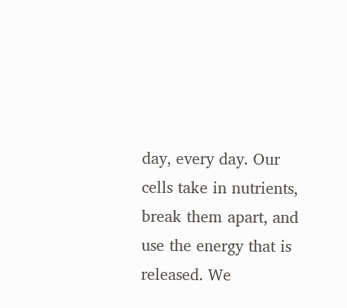day, every day. Our cells take in nutrients, break them apart, and use the energy that is released. We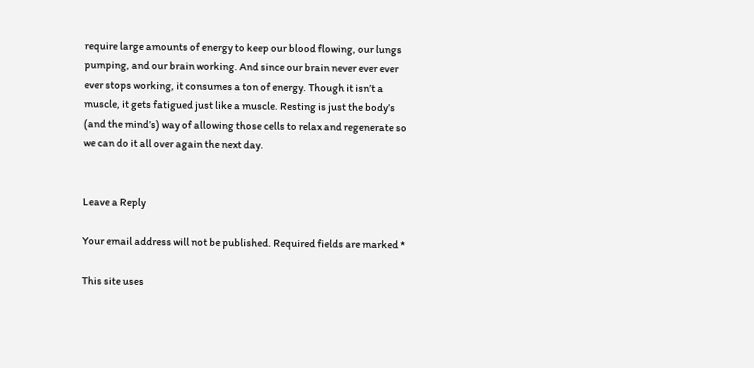require large amounts of energy to keep our blood flowing, our lungs pumping, and our brain working. And since our brain never ever ever ever stops working, it consumes a ton of energy. Though it isn’t a muscle, it gets fatigued just like a muscle. Resting is just the body’s (and the mind’s) way of allowing those cells to relax and regenerate so we can do it all over again the next day.


Leave a Reply

Your email address will not be published. Required fields are marked *

This site uses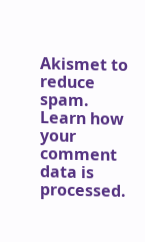Akismet to reduce spam. Learn how your comment data is processed.